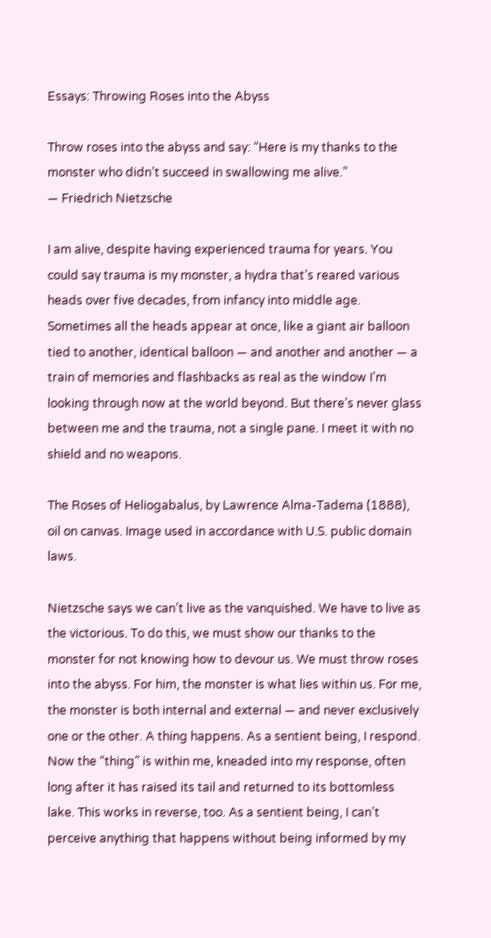Essays: Throwing Roses into the Abyss

Throw roses into the abyss and say: “Here is my thanks to the monster who didn’t succeed in swallowing me alive.”
— Friedrich Nietzsche

I am alive, despite having experienced trauma for years. You could say trauma is my monster, a hydra that’s reared various heads over five decades, from infancy into middle age. Sometimes all the heads appear at once, like a giant air balloon tied to another, identical balloon — and another and another — a train of memories and flashbacks as real as the window I’m looking through now at the world beyond. But there’s never glass between me and the trauma, not a single pane. I meet it with no shield and no weapons.

The Roses of Heliogabalus, by Lawrence Alma-Tadema (1888), oil on canvas. Image used in accordance with U.S. public domain laws.

Nietzsche says we can’t live as the vanquished. We have to live as the victorious. To do this, we must show our thanks to the monster for not knowing how to devour us. We must throw roses into the abyss. For him, the monster is what lies within us. For me, the monster is both internal and external — and never exclusively one or the other. A thing happens. As a sentient being, I respond. Now the “thing” is within me, kneaded into my response, often long after it has raised its tail and returned to its bottomless lake. This works in reverse, too. As a sentient being, I can’t perceive anything that happens without being informed by my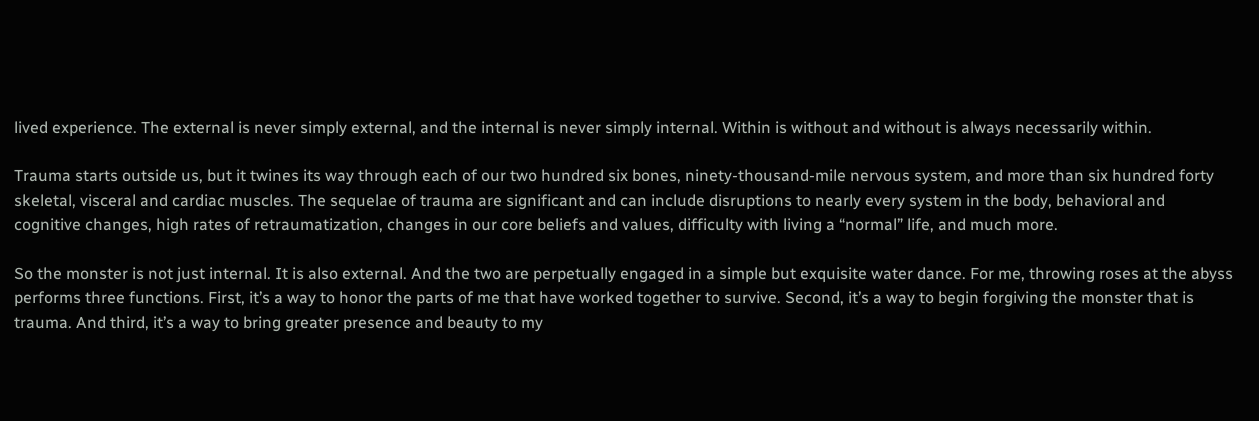lived experience. The external is never simply external, and the internal is never simply internal. Within is without and without is always necessarily within.

Trauma starts outside us, but it twines its way through each of our two hundred six bones, ninety-thousand-mile nervous system, and more than six hundred forty skeletal, visceral and cardiac muscles. The sequelae of trauma are significant and can include disruptions to nearly every system in the body, behavioral and cognitive changes, high rates of retraumatization, changes in our core beliefs and values, difficulty with living a “normal” life, and much more.

So the monster is not just internal. It is also external. And the two are perpetually engaged in a simple but exquisite water dance. For me, throwing roses at the abyss performs three functions. First, it’s a way to honor the parts of me that have worked together to survive. Second, it’s a way to begin forgiving the monster that is trauma. And third, it’s a way to bring greater presence and beauty to my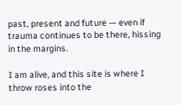past, present and future — even if trauma continues to be there, hissing in the margins.

I am alive, and this site is where I throw roses into the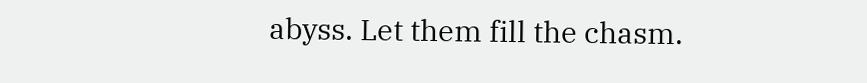abyss. Let them fill the chasm.